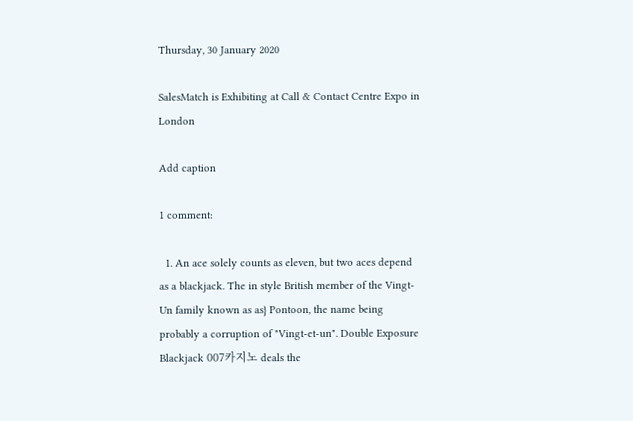Thursday, 30 January 2020

SalesMatch is Exhibiting at Call & Contact Centre Expo in London

Add caption

1 comment:

  1. An ace solely counts as eleven, but two aces depend as a blackjack. The in style British member of the Vingt-Un family known as as} Pontoon, the name being probably a corruption of "Vingt-et-un". Double Exposure Blackjack 007카지노 deals the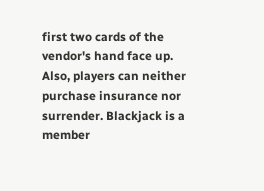first two cards of the vendor's hand face up. Also, players can neither purchase insurance nor surrender. Blackjack is a member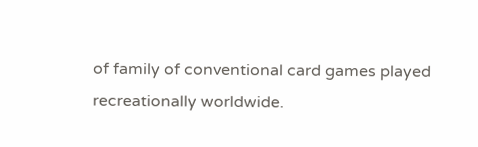of family of conventional card games played recreationally worldwide.